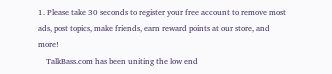1. Please take 30 seconds to register your free account to remove most ads, post topics, make friends, earn reward points at our store, and more!
    TalkBass.com has been uniting the low end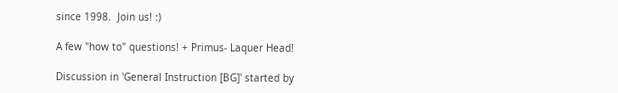since 1998.  Join us! :)

A few "how to" questions! + Primus- Laquer Head!

Discussion in 'General Instruction [BG]' started by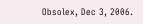Obsolex, Dec 3, 2006.